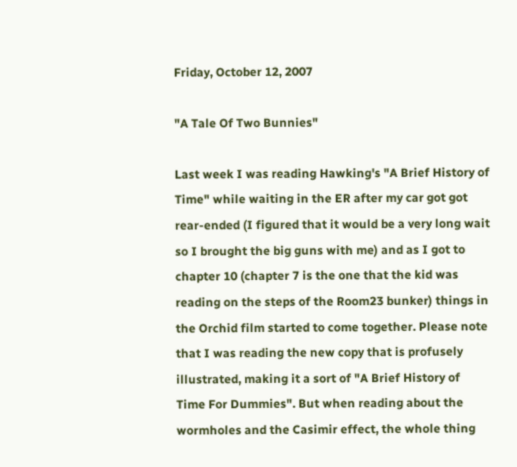Friday, October 12, 2007

"A Tale Of Two Bunnies"

Last week I was reading Hawking's "A Brief History of Time" while waiting in the ER after my car got got rear-ended (I figured that it would be a very long wait so I brought the big guns with me) and as I got to chapter 10 (chapter 7 is the one that the kid was reading on the steps of the Room23 bunker) things in the Orchid film started to come together. Please note that I was reading the new copy that is profusely illustrated, making it a sort of "A Brief History of Time For Dummies". But when reading about the wormholes and the Casimir effect, the whole thing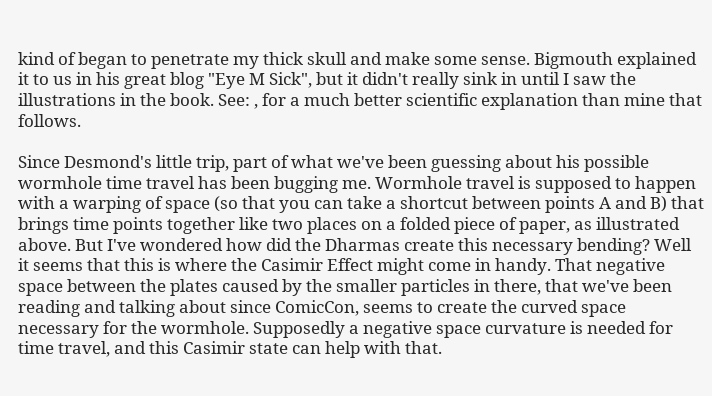kind of began to penetrate my thick skull and make some sense. Bigmouth explained it to us in his great blog "Eye M Sick", but it didn't really sink in until I saw the illustrations in the book. See: , for a much better scientific explanation than mine that follows.

Since Desmond's little trip, part of what we've been guessing about his possible wormhole time travel has been bugging me. Wormhole travel is supposed to happen with a warping of space (so that you can take a shortcut between points A and B) that brings time points together like two places on a folded piece of paper, as illustrated above. But I've wondered how did the Dharmas create this necessary bending? Well it seems that this is where the Casimir Effect might come in handy. That negative space between the plates caused by the smaller particles in there, that we've been reading and talking about since ComicCon, seems to create the curved space necessary for the wormhole. Supposedly a negative space curvature is needed for time travel, and this Casimir state can help with that.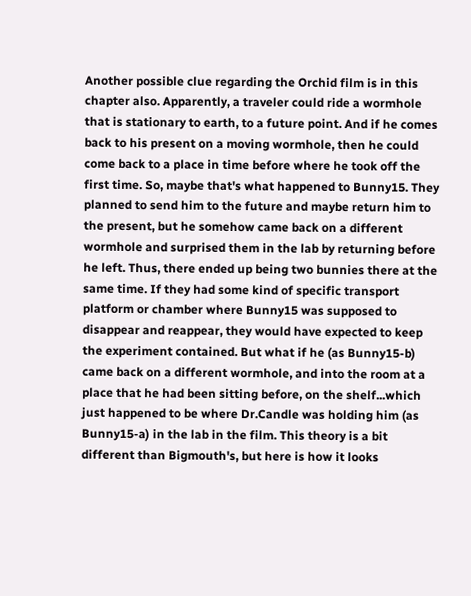Another possible clue regarding the Orchid film is in this chapter also. Apparently, a traveler could ride a wormhole that is stationary to earth, to a future point. And if he comes back to his present on a moving wormhole, then he could come back to a place in time before where he took off the first time. So, maybe that's what happened to Bunny15. They planned to send him to the future and maybe return him to the present, but he somehow came back on a different wormhole and surprised them in the lab by returning before he left. Thus, there ended up being two bunnies there at the same time. If they had some kind of specific transport platform or chamber where Bunny15 was supposed to disappear and reappear, they would have expected to keep the experiment contained. But what if he (as Bunny15-b) came back on a different wormhole, and into the room at a place that he had been sitting before, on the shelf...which just happened to be where Dr.Candle was holding him (as Bunny15-a) in the lab in the film. This theory is a bit different than Bigmouth's, but here is how it looks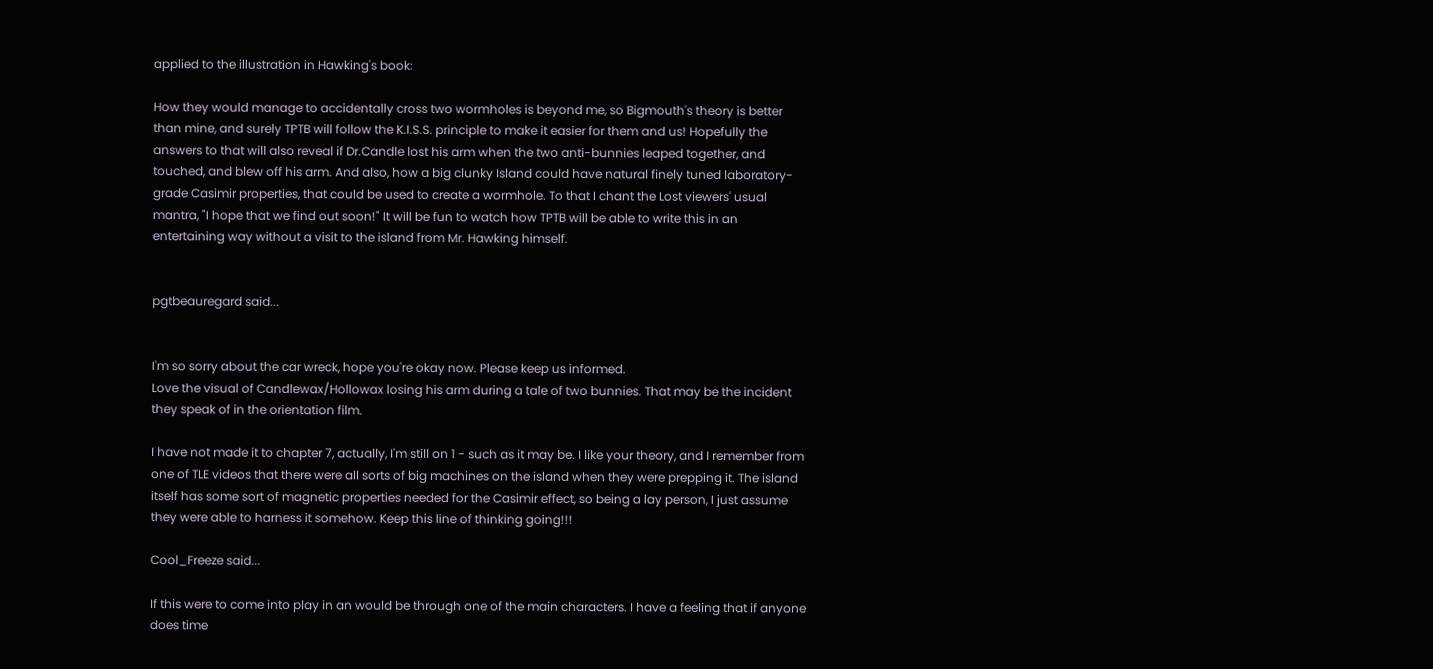applied to the illustration in Hawking's book:

How they would manage to accidentally cross two wormholes is beyond me, so Bigmouth's theory is better than mine, and surely TPTB will follow the K.I.S.S. principle to make it easier for them and us! Hopefully the answers to that will also reveal if Dr.Candle lost his arm when the two anti-bunnies leaped together, and touched, and blew off his arm. And also, how a big clunky Island could have natural finely tuned laboratory-grade Casimir properties, that could be used to create a wormhole. To that I chant the Lost viewers' usual mantra, "I hope that we find out soon!" It will be fun to watch how TPTB will be able to write this in an entertaining way without a visit to the island from Mr. Hawking himself.


pgtbeauregard said...


I'm so sorry about the car wreck, hope you're okay now. Please keep us informed.
Love the visual of Candlewax/Hollowax losing his arm during a tale of two bunnies. That may be the incident they speak of in the orientation film.

I have not made it to chapter 7, actually, I'm still on 1 - such as it may be. I like your theory, and I remember from one of TLE videos that there were all sorts of big machines on the island when they were prepping it. The island itself has some sort of magnetic properties needed for the Casimir effect, so being a lay person, I just assume they were able to harness it somehow. Keep this line of thinking going!!!

Cool_Freeze said...

If this were to come into play in an would be through one of the main characters. I have a feeling that if anyone does time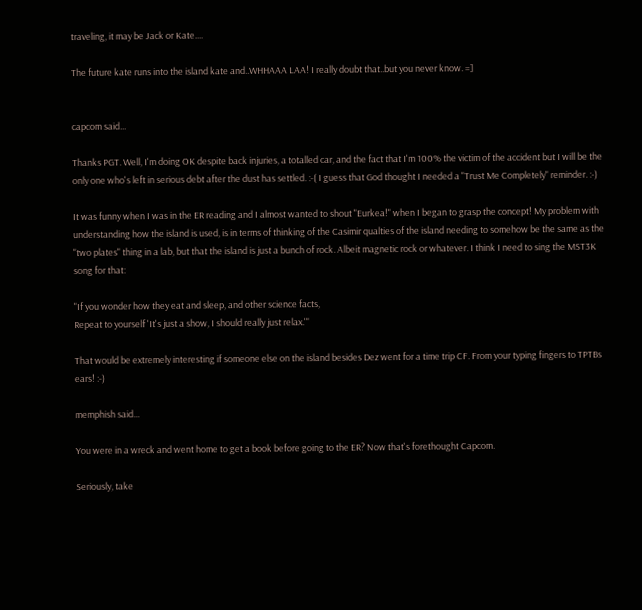traveling, it may be Jack or Kate....

The future kate runs into the island kate and..WHHAAA LAA! I really doubt that..but you never know. =]


capcom said...

Thanks PGT. Well, I'm doing OK despite back injuries, a totalled car, and the fact that I'm 100% the victim of the accident but I will be the only one who's left in serious debt after the dust has settled. :-( I guess that God thought I needed a "Trust Me Completely" reminder. :-)

It was funny when I was in the ER reading and I almost wanted to shout "Eurkea!" when I began to grasp the concept! My problem with understanding how the island is used, is in terms of thinking of the Casimir qualties of the island needing to somehow be the same as the "two plates" thing in a lab, but that the island is just a bunch of rock. Albeit magnetic rock or whatever. I think I need to sing the MST3K song for that:

"If you wonder how they eat and sleep, and other science facts,
Repeat to yourself 'It's just a show, I should really just relax.'"

That would be extremely interesting if someone else on the island besides Dez went for a time trip CF. From your typing fingers to TPTBs ears! :-)

memphish said...

You were in a wreck and went home to get a book before going to the ER? Now that's forethought Capcom.

Seriously, take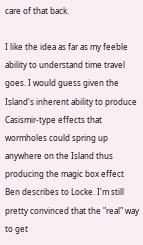care of that back.

I like the idea as far as my feeble ability to understand time travel goes. I would guess given the Island's inherent ability to produce Casismir-type effects that wormholes could spring up anywhere on the Island thus producing the magic box effect Ben describes to Locke. I'm still pretty convinced that the "real" way to get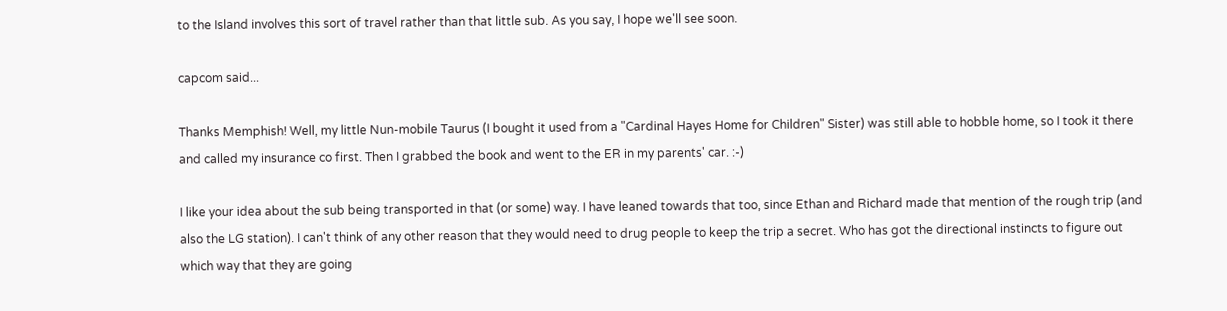to the Island involves this sort of travel rather than that little sub. As you say, I hope we'll see soon.

capcom said...

Thanks Memphish! Well, my little Nun-mobile Taurus (I bought it used from a "Cardinal Hayes Home for Children" Sister) was still able to hobble home, so I took it there and called my insurance co first. Then I grabbed the book and went to the ER in my parents' car. :-)

I like your idea about the sub being transported in that (or some) way. I have leaned towards that too, since Ethan and Richard made that mention of the rough trip (and also the LG station). I can't think of any other reason that they would need to drug people to keep the trip a secret. Who has got the directional instincts to figure out which way that they are going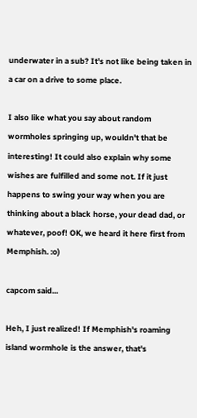underwater in a sub? It's not like being taken in a car on a drive to some place.

I also like what you say about random wormholes springing up, wouldn't that be interesting! It could also explain why some wishes are fulfilled and some not. If it just happens to swing your way when you are thinking about a black horse, your dead dad, or whatever, poof! OK, we heard it here first from Memphish. :o)

capcom said...

Heh, I just realized! If Memphish's roaming island wormhole is the answer, that's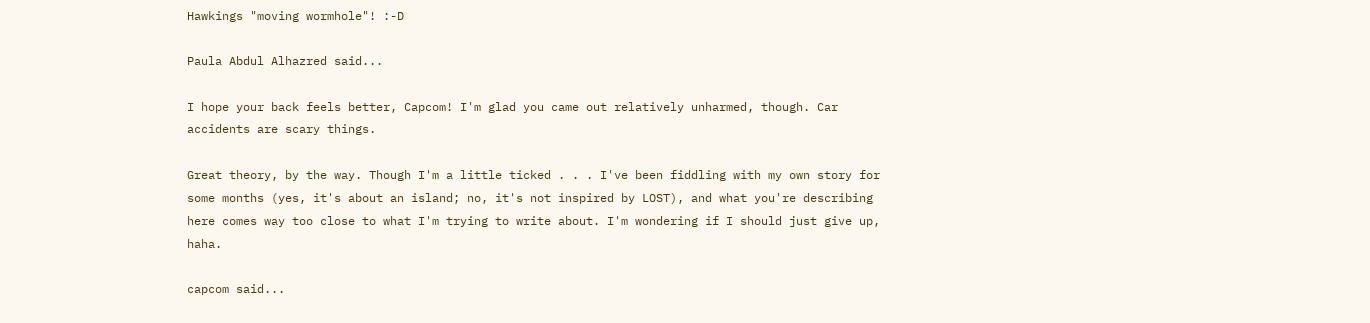Hawkings "moving wormhole"! :-D

Paula Abdul Alhazred said...

I hope your back feels better, Capcom! I'm glad you came out relatively unharmed, though. Car accidents are scary things.

Great theory, by the way. Though I'm a little ticked . . . I've been fiddling with my own story for some months (yes, it's about an island; no, it's not inspired by LOST), and what you're describing here comes way too close to what I'm trying to write about. I'm wondering if I should just give up, haha.

capcom said...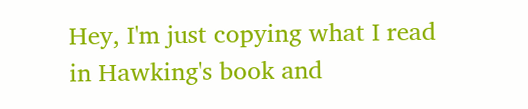Hey, I'm just copying what I read in Hawking's book and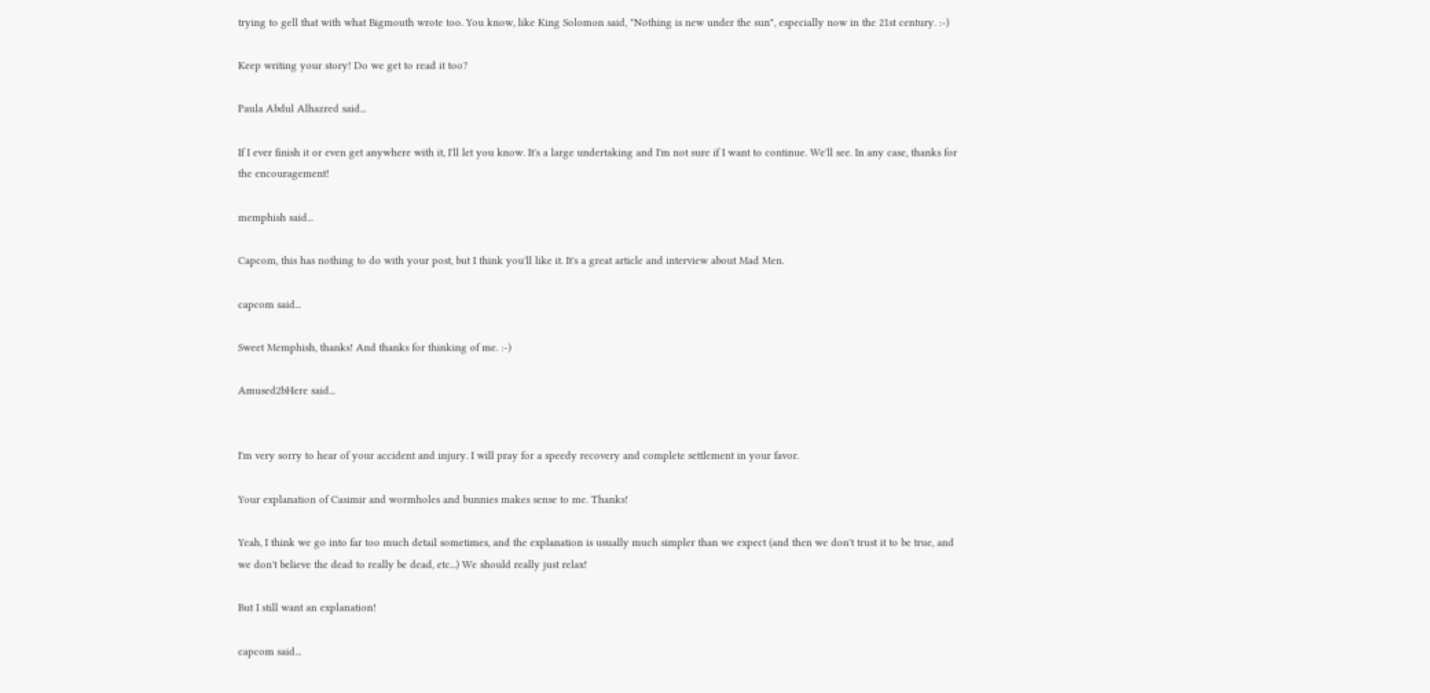trying to gell that with what Bigmouth wrote too. You know, like King Solomon said, "Nothing is new under the sun", especially now in the 21st century. :-)

Keep writing your story! Do we get to read it too?

Paula Abdul Alhazred said...

If I ever finish it or even get anywhere with it, I'll let you know. It's a large undertaking and I'm not sure if I want to continue. We'll see. In any case, thanks for the encouragement!

memphish said...

Capcom, this has nothing to do with your post, but I think you'll like it. It's a great article and interview about Mad Men.

capcom said...

Sweet Memphish, thanks! And thanks for thinking of me. :-)

Amused2bHere said...


I'm very sorry to hear of your accident and injury. I will pray for a speedy recovery and complete settlement in your favor.

Your explanation of Casimir and wormholes and bunnies makes sense to me. Thanks!

Yeah, I think we go into far too much detail sometimes, and the explanation is usually much simpler than we expect (and then we don't trust it to be true, and we don't believe the dead to really be dead, etc...) We should really just relax!

But I still want an explanation!

capcom said...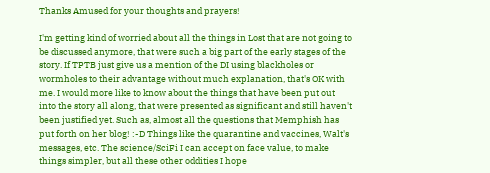Thanks Amused for your thoughts and prayers!

I'm getting kind of worried about all the things in Lost that are not going to be discussed anymore, that were such a big part of the early stages of the story. If TPTB just give us a mention of the DI using blackholes or wormholes to their advantage without much explanation, that's OK with me. I would more like to know about the things that have been put out into the story all along, that were presented as significant and still haven't been justified yet. Such as, almost all the questions that Memphish has put forth on her blog! :-D Things like the quarantine and vaccines, Walt's messages, etc. The science/SciFi I can accept on face value, to make things simpler, but all these other oddities I hope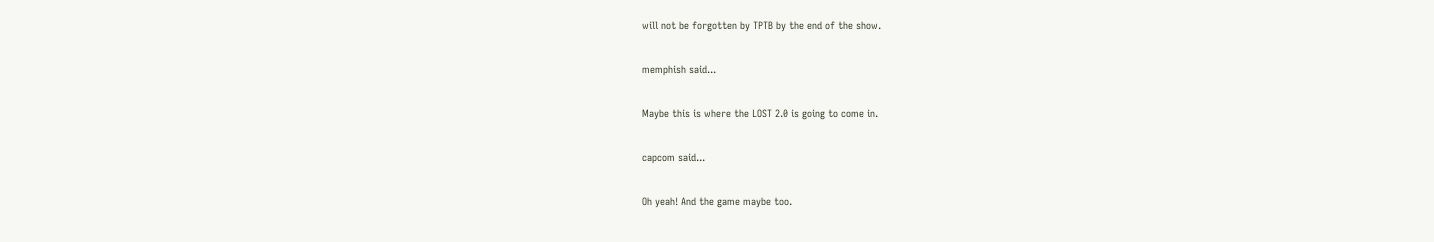will not be forgotten by TPTB by the end of the show.

memphish said...

Maybe this is where the LOST 2.0 is going to come in.

capcom said...

Oh yeah! And the game maybe too.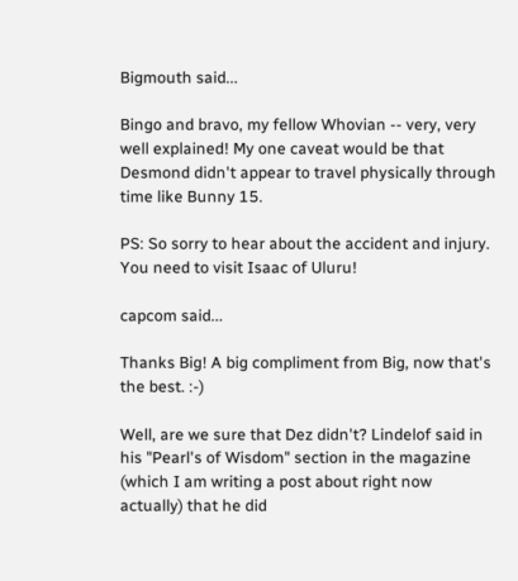Bigmouth said...

Bingo and bravo, my fellow Whovian -- very, very well explained! My one caveat would be that Desmond didn't appear to travel physically through time like Bunny 15.

PS: So sorry to hear about the accident and injury. You need to visit Isaac of Uluru!

capcom said...

Thanks Big! A big compliment from Big, now that's the best. :-)

Well, are we sure that Dez didn't? Lindelof said in his "Pearl's of Wisdom" section in the magazine (which I am writing a post about right now actually) that he did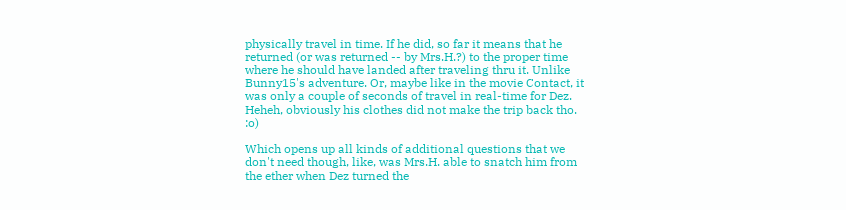physically travel in time. If he did, so far it means that he returned (or was returned -- by Mrs.H.?) to the proper time where he should have landed after traveling thru it. Unlike Bunny15's adventure. Or, maybe like in the movie Contact, it was only a couple of seconds of travel in real-time for Dez. Heheh, obviously his clothes did not make the trip back tho. :o)

Which opens up all kinds of additional questions that we don't need though, like, was Mrs.H. able to snatch him from the ether when Dez turned the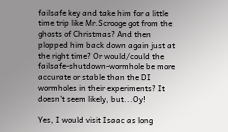failsafe key and take him for a little time trip like Mr.Scrooge got from the ghosts of Christmas? And then plopped him back down again just at the right time? Or would/could the failsafe-shutdown-wormhole be more accurate or stable than the DI wormholes in their experiments? It doesn't seem likely, but...Oy!

Yes, I would visit Isaac as long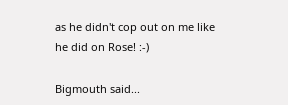as he didn't cop out on me like he did on Rose! :-)

Bigmouth said...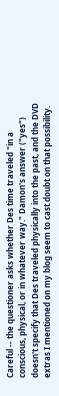Careful -- the questioner asks whether Des time traveled "in a conscious, physical, or in whatever way." Damon's answer ("yes") doesn't specify that Des traveled physically into the past, and the DVD extras I mentioned on my blog seem to cast doubt on that possibility.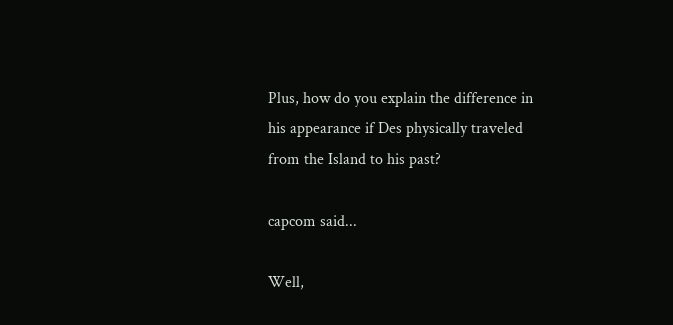Plus, how do you explain the difference in his appearance if Des physically traveled from the Island to his past?

capcom said...

Well,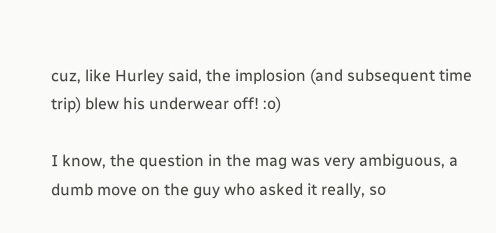cuz, like Hurley said, the implosion (and subsequent time trip) blew his underwear off! :o)

I know, the question in the mag was very ambiguous, a dumb move on the guy who asked it really, so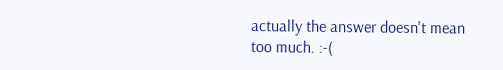actually the answer doesn't mean too much. :-(